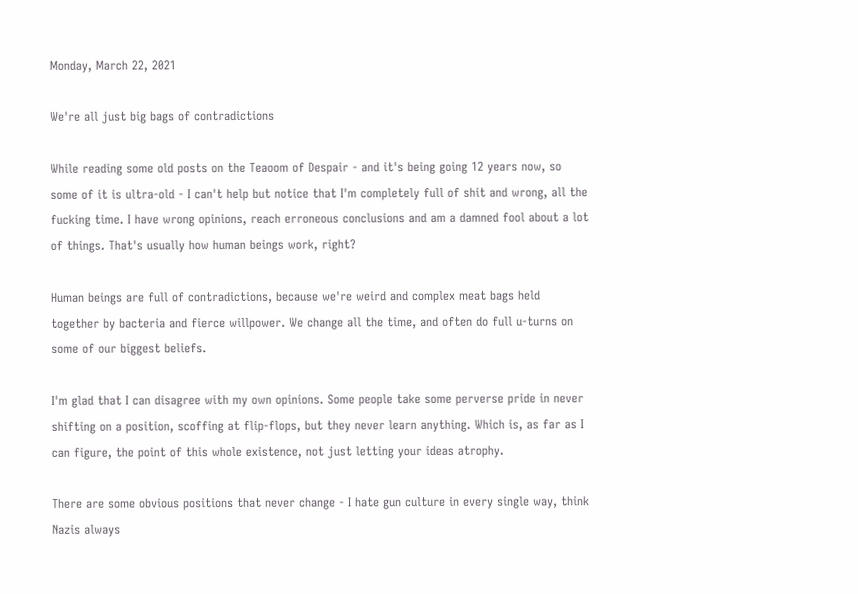Monday, March 22, 2021

We're all just big bags of contradictions

While reading some old posts on the Teaoom of Despair - and it's being going 12 years now, so some of it is ultra-old - I can't help but notice that I'm completely full of shit and wrong, all the fucking time. I have wrong opinions, reach erroneous conclusions and am a damned fool about a lot of things. That's usually how human beings work, right?

Human beings are full of contradictions, because we're weird and complex meat bags held together by bacteria and fierce willpower. We change all the time, and often do full u-turns on some of our biggest beliefs.

I'm glad that I can disagree with my own opinions. Some people take some perverse pride in never shifting on a position, scoffing at flip-flops, but they never learn anything. Which is, as far as I can figure, the point of this whole existence, not just letting your ideas atrophy.

There are some obvious positions that never change - I hate gun culture in every single way, think Nazis always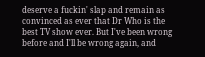deserve a fuckin' slap and remain as convinced as ever that Dr Who is the best TV show ever. But I've been wrong before and I'll be wrong again, and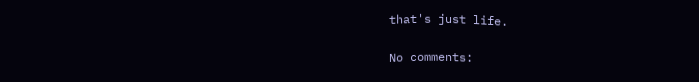that's just life.

No comments: